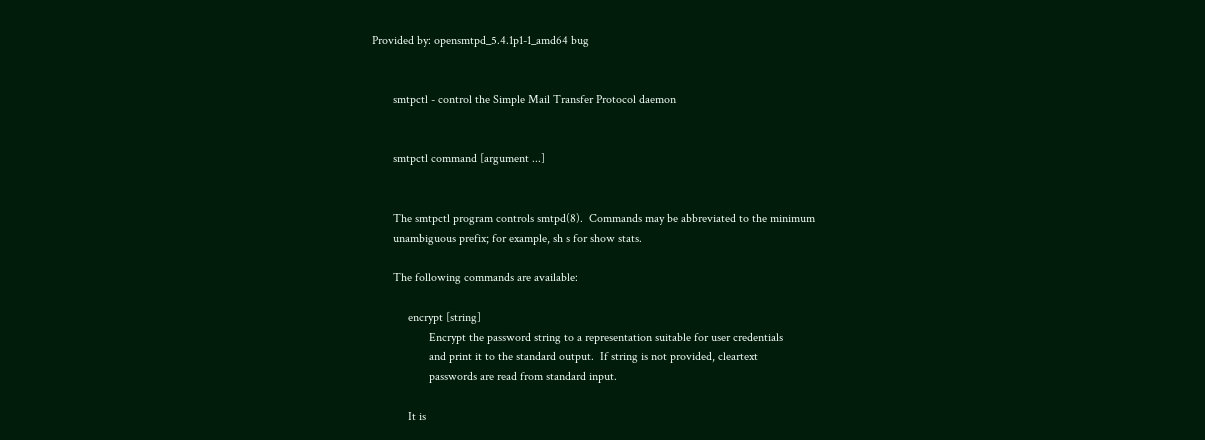Provided by: opensmtpd_5.4.1p1-1_amd64 bug


       smtpctl - control the Simple Mail Transfer Protocol daemon


       smtpctl command [argument ...]


       The smtpctl program controls smtpd(8).  Commands may be abbreviated to the minimum
       unambiguous prefix; for example, sh s for show stats.

       The following commands are available:

            encrypt [string]
                   Encrypt the password string to a representation suitable for user credentials
                   and print it to the standard output.  If string is not provided, cleartext
                   passwords are read from standard input.

            It is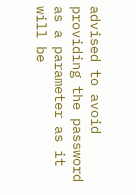advised to avoid providing the password as a parameter as it will be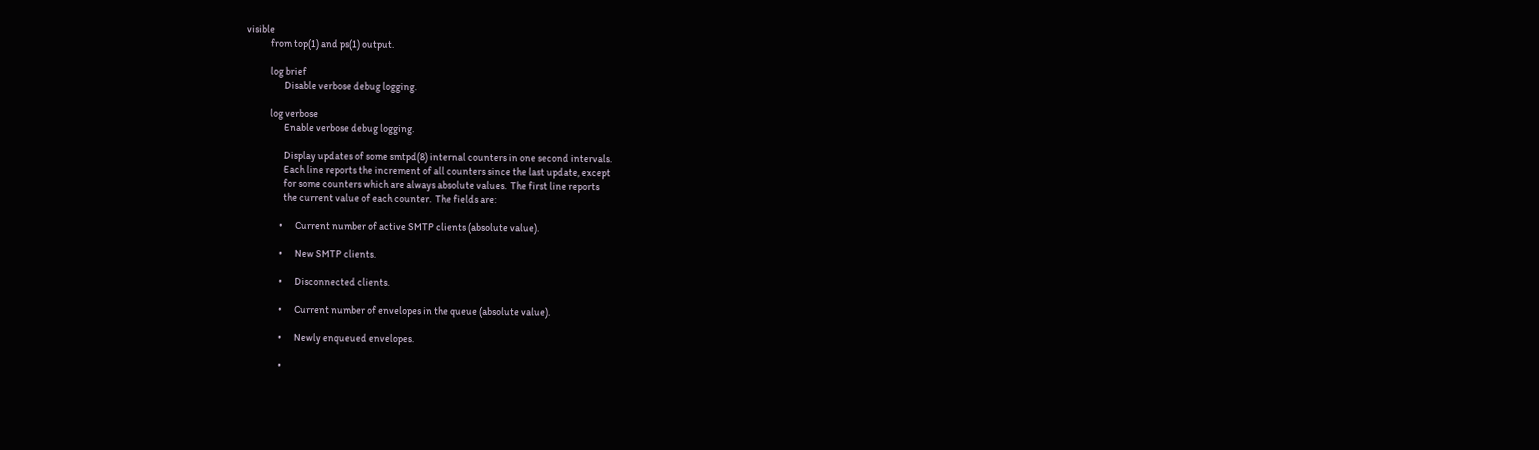visible
            from top(1) and ps(1) output.

            log brief
                   Disable verbose debug logging.

            log verbose
                   Enable verbose debug logging.

                   Display updates of some smtpd(8) internal counters in one second intervals.
                   Each line reports the increment of all counters since the last update, except
                   for some counters which are always absolute values.  The first line reports
                   the current value of each counter.  The fields are:

                 •      Current number of active SMTP clients (absolute value).

                 •      New SMTP clients.

                 •      Disconnected clients.

                 •      Current number of envelopes in the queue (absolute value).

                 •      Newly enqueued envelopes.

                 •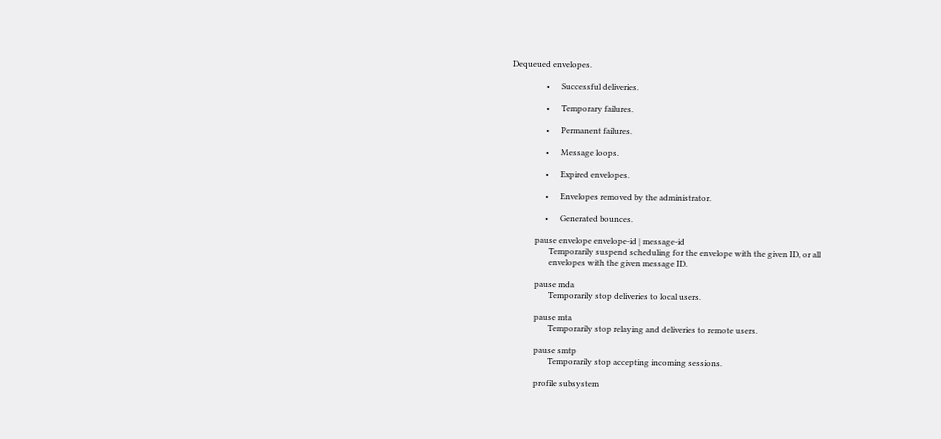Dequeued envelopes.

                 •      Successful deliveries.

                 •      Temporary failures.

                 •      Permanent failures.

                 •      Message loops.

                 •      Expired envelopes.

                 •      Envelopes removed by the administrator.

                 •      Generated bounces.

            pause envelope envelope-id | message-id
                   Temporarily suspend scheduling for the envelope with the given ID, or all
                   envelopes with the given message ID.

            pause mda
                   Temporarily stop deliveries to local users.

            pause mta
                   Temporarily stop relaying and deliveries to remote users.

            pause smtp
                   Temporarily stop accepting incoming sessions.

            profile subsystem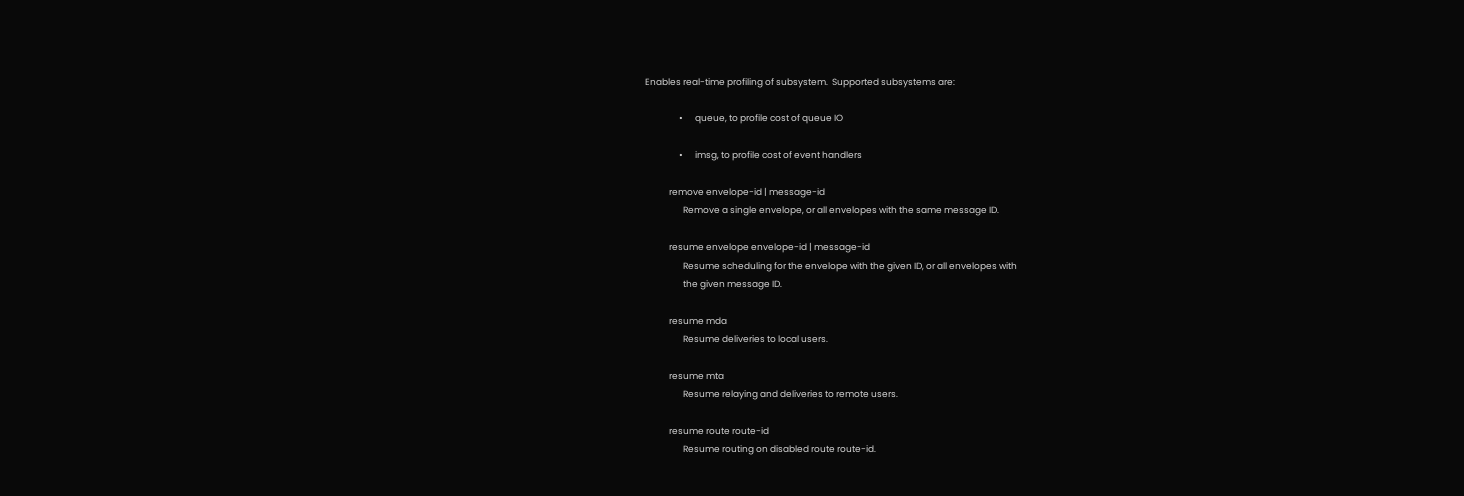Enables real-time profiling of subsystem.  Supported subsystems are:

                 •      queue, to profile cost of queue IO

                 •      imsg, to profile cost of event handlers

            remove envelope-id | message-id
                   Remove a single envelope, or all envelopes with the same message ID.

            resume envelope envelope-id | message-id
                   Resume scheduling for the envelope with the given ID, or all envelopes with
                   the given message ID.

            resume mda
                   Resume deliveries to local users.

            resume mta
                   Resume relaying and deliveries to remote users.

            resume route route-id
                   Resume routing on disabled route route-id.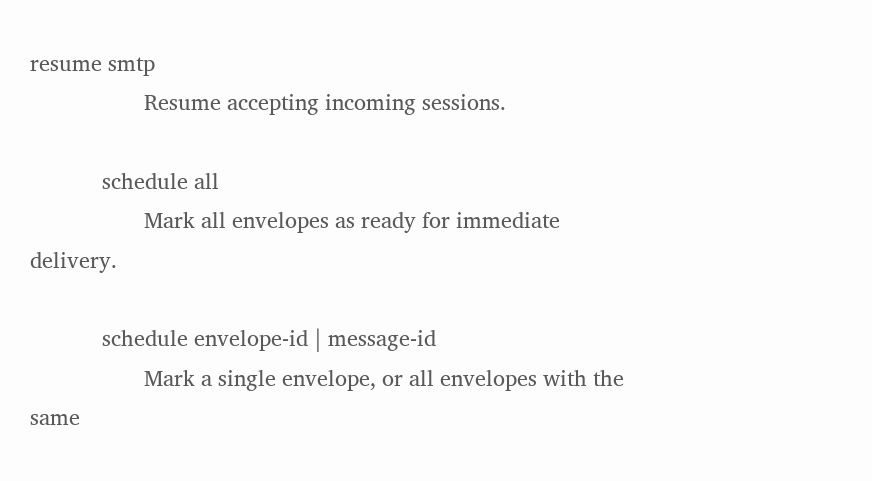resume smtp
                   Resume accepting incoming sessions.

            schedule all
                   Mark all envelopes as ready for immediate delivery.

            schedule envelope-id | message-id
                   Mark a single envelope, or all envelopes with the same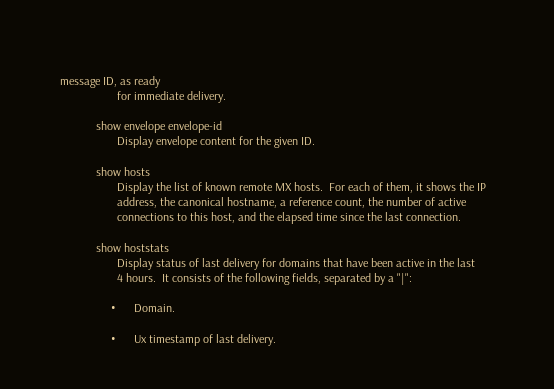message ID, as ready
                   for immediate delivery.

            show envelope envelope-id
                   Display envelope content for the given ID.

            show hosts
                   Display the list of known remote MX hosts.  For each of them, it shows the IP
                   address, the canonical hostname, a reference count, the number of active
                   connections to this host, and the elapsed time since the last connection.

            show hoststats
                   Display status of last delivery for domains that have been active in the last
                   4 hours.  It consists of the following fields, separated by a "|":

                 •      Domain.

                 •      Ux timestamp of last delivery.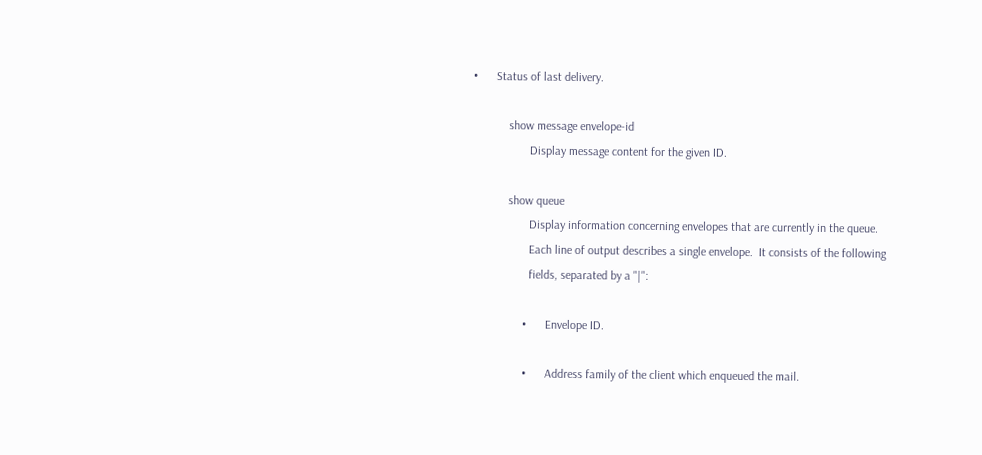•      Status of last delivery.

            show message envelope-id
                   Display message content for the given ID.

            show queue
                   Display information concerning envelopes that are currently in the queue.
                   Each line of output describes a single envelope.  It consists of the following
                   fields, separated by a "|":

                 •      Envelope ID.

                 •      Address family of the client which enqueued the mail.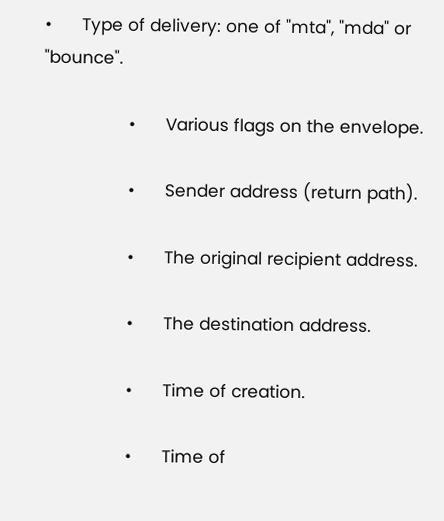•      Type of delivery: one of "mta", "mda" or "bounce".

                 •      Various flags on the envelope.

                 •      Sender address (return path).

                 •      The original recipient address.

                 •      The destination address.

                 •      Time of creation.

                 •      Time of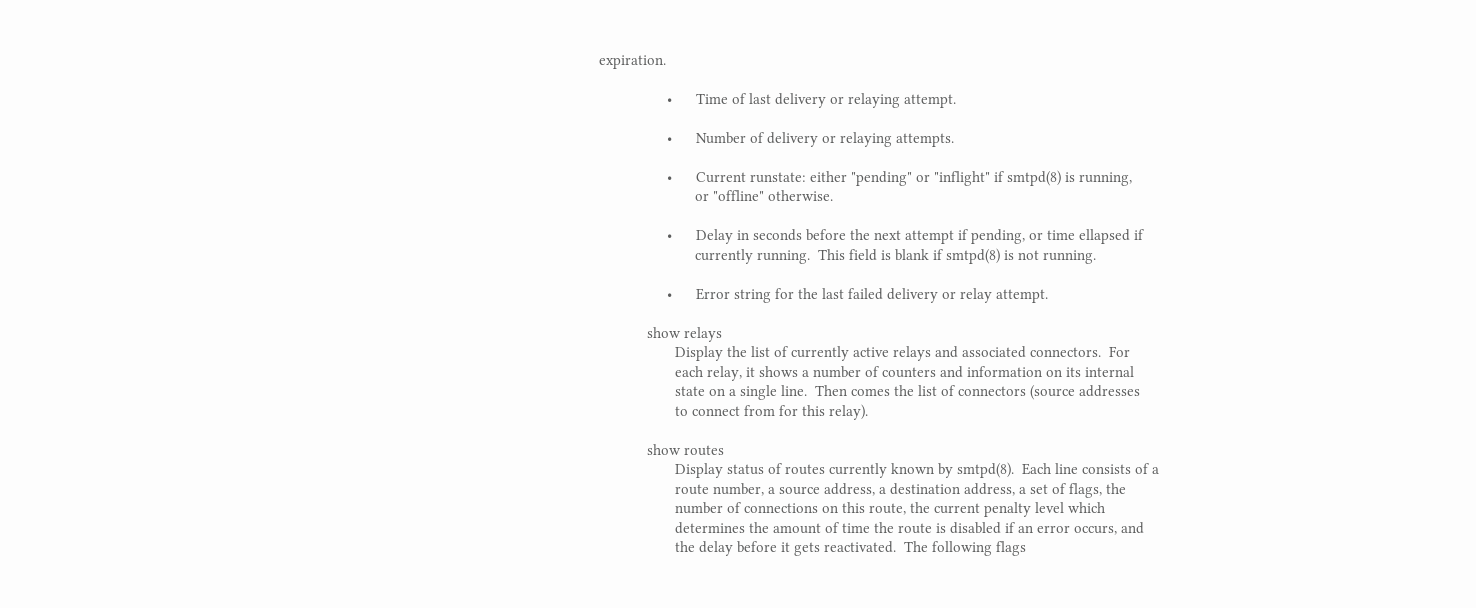expiration.

                 •      Time of last delivery or relaying attempt.

                 •      Number of delivery or relaying attempts.

                 •      Current runstate: either "pending" or "inflight" if smtpd(8) is running,
                        or "offline" otherwise.

                 •      Delay in seconds before the next attempt if pending, or time ellapsed if
                        currently running.  This field is blank if smtpd(8) is not running.

                 •      Error string for the last failed delivery or relay attempt.

            show relays
                   Display the list of currently active relays and associated connectors.  For
                   each relay, it shows a number of counters and information on its internal
                   state on a single line.  Then comes the list of connectors (source addresses
                   to connect from for this relay).

            show routes
                   Display status of routes currently known by smtpd(8).  Each line consists of a
                   route number, a source address, a destination address, a set of flags, the
                   number of connections on this route, the current penalty level which
                   determines the amount of time the route is disabled if an error occurs, and
                   the delay before it gets reactivated.  The following flags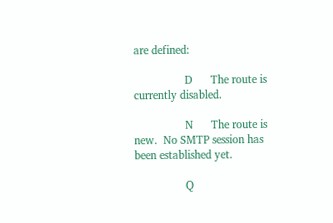are defined:

                 D      The route is currently disabled.

                 N      The route is new.  No SMTP session has been established yet.

                 Q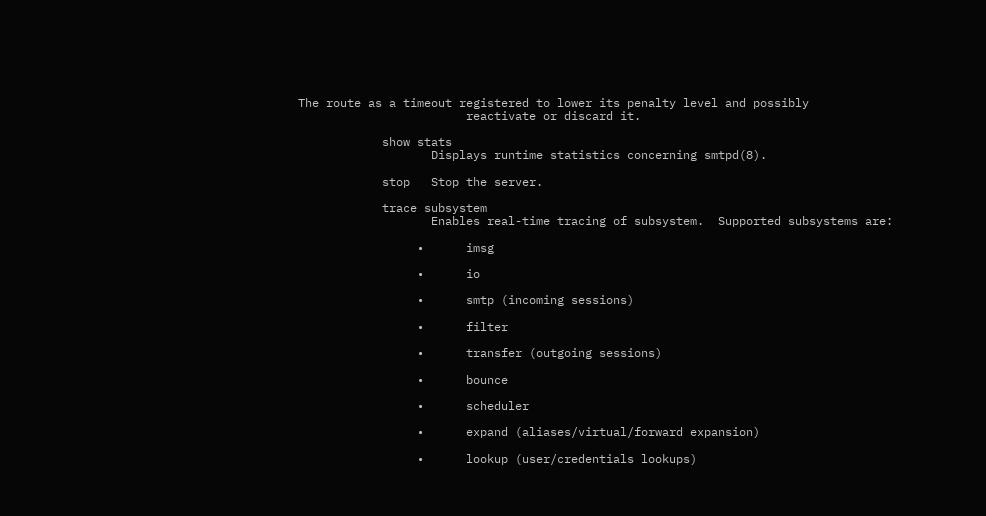The route as a timeout registered to lower its penalty level and possibly
                        reactivate or discard it.

            show stats
                   Displays runtime statistics concerning smtpd(8).

            stop   Stop the server.

            trace subsystem
                   Enables real-time tracing of subsystem.  Supported subsystems are:

                 •      imsg

                 •      io

                 •      smtp (incoming sessions)

                 •      filter

                 •      transfer (outgoing sessions)

                 •      bounce

                 •      scheduler

                 •      expand (aliases/virtual/forward expansion)

                 •      lookup (user/credentials lookups)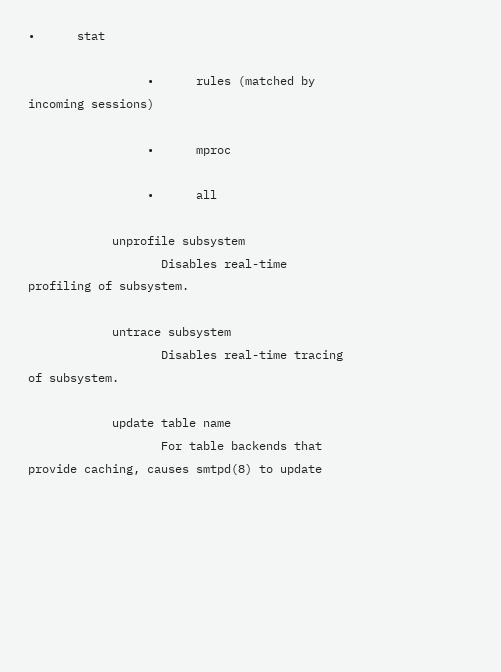•      stat

                 •      rules (matched by incoming sessions)

                 •      mproc

                 •      all

            unprofile subsystem
                   Disables real-time profiling of subsystem.

            untrace subsystem
                   Disables real-time tracing of subsystem.

            update table name
                   For table backends that provide caching, causes smtpd(8) to update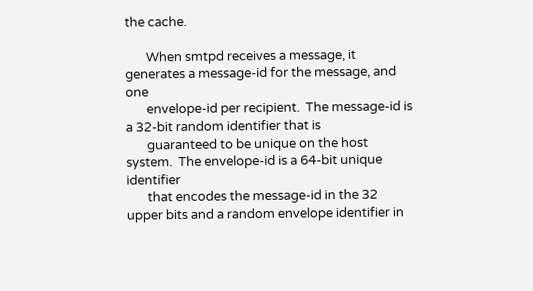the cache.

       When smtpd receives a message, it generates a message-id for the message, and one
       envelope-id per recipient.  The message-id is a 32-bit random identifier that is
       guaranteed to be unique on the host system.  The envelope-id is a 64-bit unique identifier
       that encodes the message-id in the 32 upper bits and a random envelope identifier in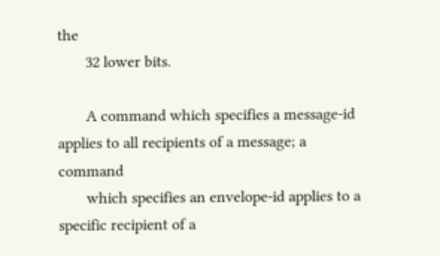the
       32 lower bits.

       A command which specifies a message-id applies to all recipients of a message; a command
       which specifies an envelope-id applies to a specific recipient of a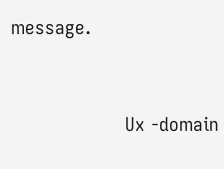message.


                   Ux -domain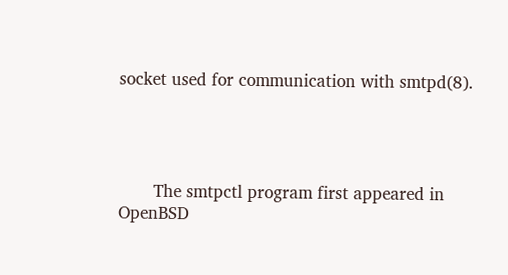socket used for communication with smtpd(8).




       The smtpctl program first appeared in OpenBSD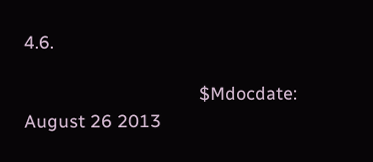4.6.

                                   $Mdocdate: August 26 2013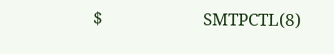$                         SMTPCTL(8)